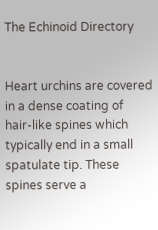The Echinoid Directory


Heart urchins are covered in a dense coating of hair-like spines which typically end in a small spatulate tip. These spines serve a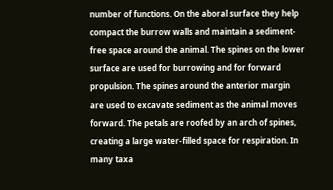number of functions. On the aboral surface they help compact the burrow walls and maintain a sediment-free space around the animal. The spines on the lower surface are used for burrowing and for forward propulsion. The spines around the anterior margin are used to excavate sediment as the animal moves forward. The petals are roofed by an arch of spines, creating a large water-filled space for respiration. In many taxa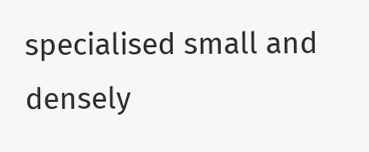specialised small and densely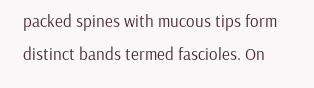packed spines with mucous tips form distinct bands termed fascioles. On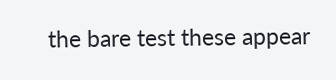the bare test these appear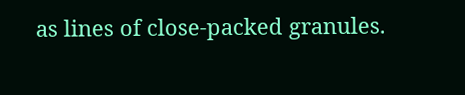as lines of close-packed granules.